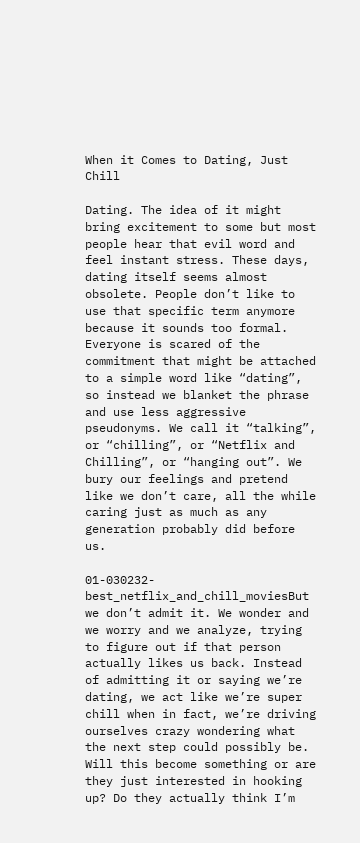When it Comes to Dating, Just Chill

Dating. The idea of it might bring excitement to some but most people hear that evil word and feel instant stress. These days, dating itself seems almost obsolete. People don’t like to use that specific term anymore because it sounds too formal. Everyone is scared of the commitment that might be attached to a simple word like “dating”, so instead we blanket the phrase and use less aggressive pseudonyms. We call it “talking”, or “chilling”, or “Netflix and Chilling”, or “hanging out”. We bury our feelings and pretend like we don’t care, all the while caring just as much as any generation probably did before us.

01-030232-best_netflix_and_chill_moviesBut we don’t admit it. We wonder and we worry and we analyze, trying to figure out if that person actually likes us back. Instead of admitting it or saying we’re dating, we act like we’re super chill when in fact, we’re driving ourselves crazy wondering what the next step could possibly be. Will this become something or are they just interested in hooking up? Do they actually think I’m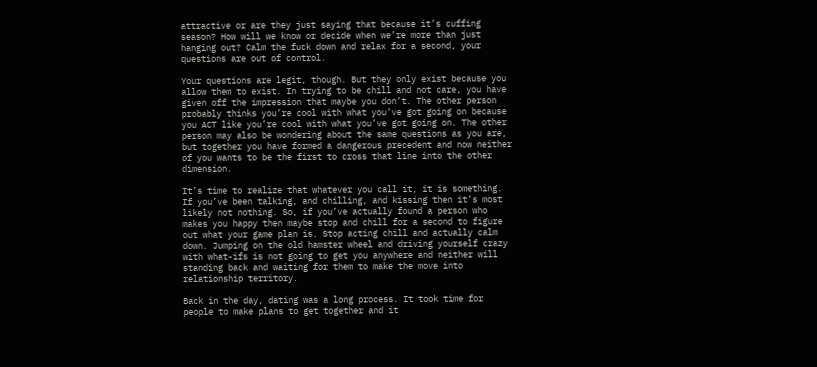attractive or are they just saying that because it’s cuffing season? How will we know or decide when we’re more than just hanging out? Calm the fuck down and relax for a second, your questions are out of control.

Your questions are legit, though. But they only exist because you allow them to exist. In trying to be chill and not care, you have given off the impression that maybe you don’t. The other person probably thinks you’re cool with what you’ve got going on because you ACT like you’re cool with what you’ve got going on. The other person may also be wondering about the same questions as you are, but together you have formed a dangerous precedent and now neither of you wants to be the first to cross that line into the other dimension.

It’s time to realize that whatever you call it, it is something. If you’ve been talking, and chilling, and kissing then it’s most likely not nothing. So, if you’ve actually found a person who makes you happy then maybe stop and chill for a second to figure out what your game plan is. Stop acting chill and actually calm down. Jumping on the old hamster wheel and driving yourself crazy with what-ifs is not going to get you anywhere and neither will standing back and waiting for them to make the move into relationship territory.

Back in the day, dating was a long process. It took time for people to make plans to get together and it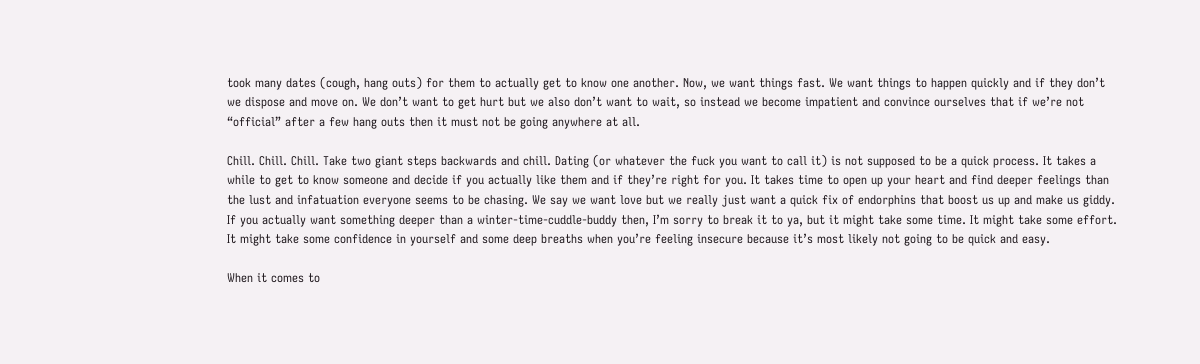took many dates (cough, hang outs) for them to actually get to know one another. Now, we want things fast. We want things to happen quickly and if they don’t we dispose and move on. We don’t want to get hurt but we also don’t want to wait, so instead we become impatient and convince ourselves that if we’re not “official” after a few hang outs then it must not be going anywhere at all.

Chill. Chill. Chill. Take two giant steps backwards and chill. Dating (or whatever the fuck you want to call it) is not supposed to be a quick process. It takes a while to get to know someone and decide if you actually like them and if they’re right for you. It takes time to open up your heart and find deeper feelings than the lust and infatuation everyone seems to be chasing. We say we want love but we really just want a quick fix of endorphins that boost us up and make us giddy. If you actually want something deeper than a winter-time-cuddle-buddy then, I’m sorry to break it to ya, but it might take some time. It might take some effort. It might take some confidence in yourself and some deep breaths when you’re feeling insecure because it’s most likely not going to be quick and easy.

When it comes to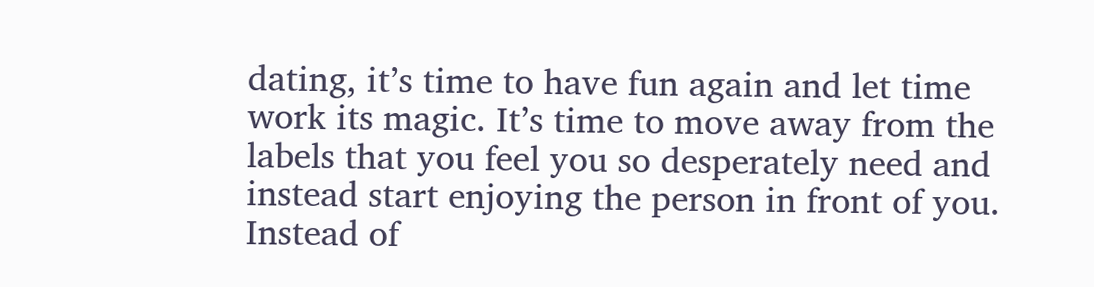dating, it’s time to have fun again and let time work its magic. It’s time to move away from the labels that you feel you so desperately need and instead start enjoying the person in front of you. Instead of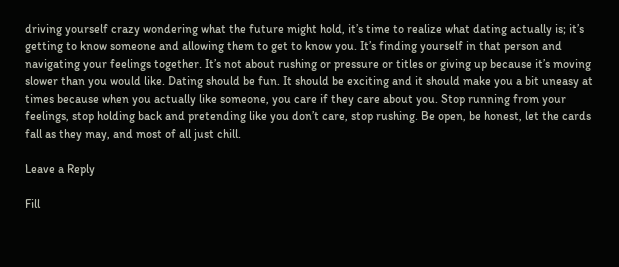driving yourself crazy wondering what the future might hold, it’s time to realize what dating actually is; it’s getting to know someone and allowing them to get to know you. It’s finding yourself in that person and navigating your feelings together. It’s not about rushing or pressure or titles or giving up because it’s moving slower than you would like. Dating should be fun. It should be exciting and it should make you a bit uneasy at times because when you actually like someone, you care if they care about you. Stop running from your feelings, stop holding back and pretending like you don’t care, stop rushing. Be open, be honest, let the cards fall as they may, and most of all just chill.

Leave a Reply

Fill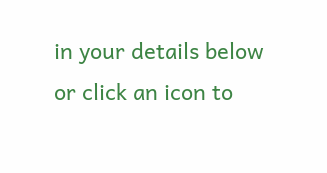in your details below or click an icon to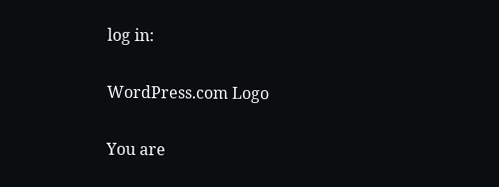log in:

WordPress.com Logo

You are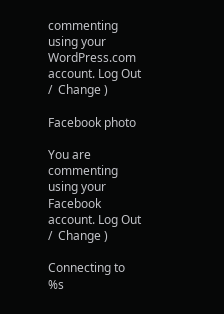commenting using your WordPress.com account. Log Out /  Change )

Facebook photo

You are commenting using your Facebook account. Log Out /  Change )

Connecting to %s